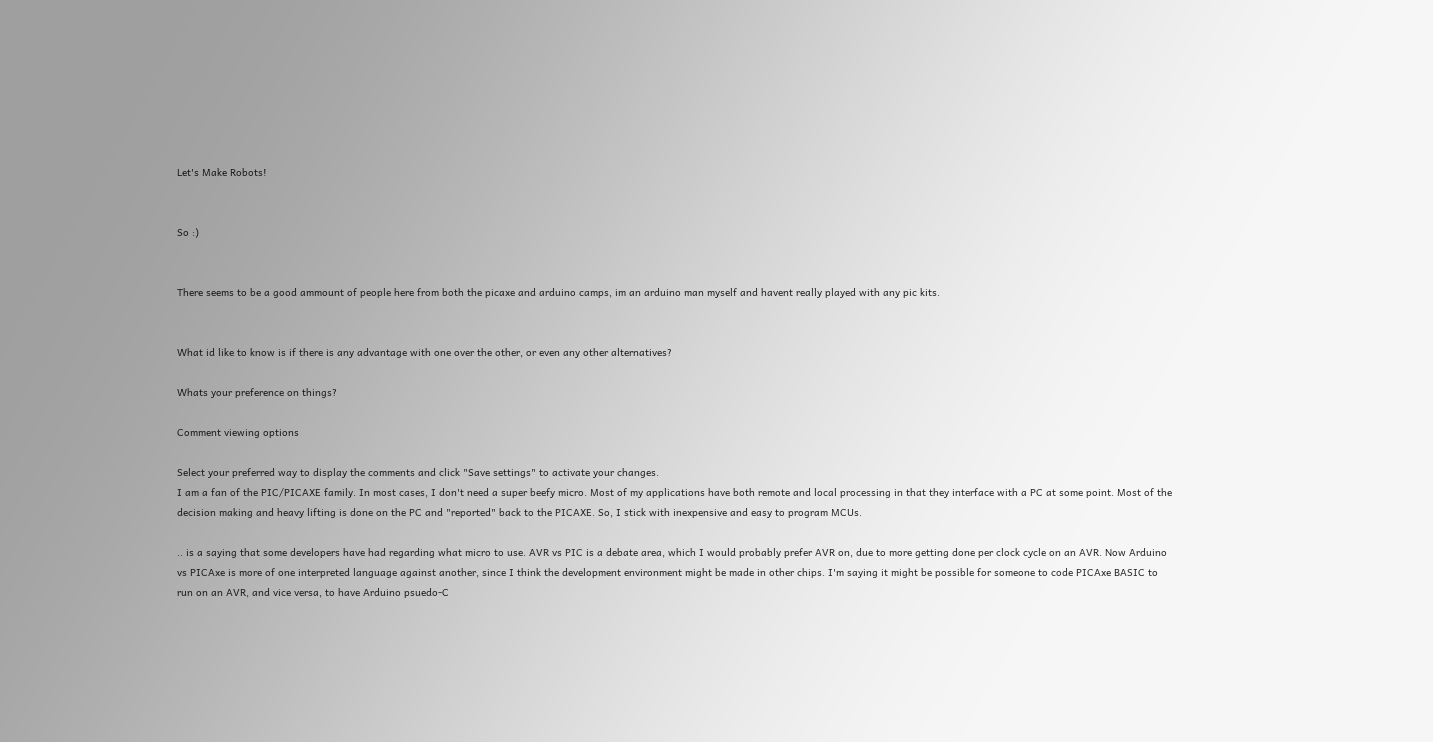Let's Make Robots!


So :)


There seems to be a good ammount of people here from both the picaxe and arduino camps, im an arduino man myself and havent really played with any pic kits.


What id like to know is if there is any advantage with one over the other, or even any other alternatives?

Whats your preference on things?

Comment viewing options

Select your preferred way to display the comments and click "Save settings" to activate your changes.
I am a fan of the PIC/PICAXE family. In most cases, I don't need a super beefy micro. Most of my applications have both remote and local processing in that they interface with a PC at some point. Most of the decision making and heavy lifting is done on the PC and "reported" back to the PICAXE. So, I stick with inexpensive and easy to program MCUs.

.. is a saying that some developers have had regarding what micro to use. AVR vs PIC is a debate area, which I would probably prefer AVR on, due to more getting done per clock cycle on an AVR. Now Arduino vs PICAxe is more of one interpreted language against another, since I think the development environment might be made in other chips. I'm saying it might be possible for someone to code PICAxe BASIC to run on an AVR, and vice versa, to have Arduino psuedo-C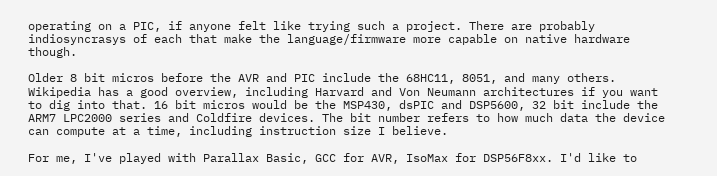operating on a PIC, if anyone felt like trying such a project. There are probably indiosyncrasys of each that make the language/firmware more capable on native hardware though.

Older 8 bit micros before the AVR and PIC include the 68HC11, 8051, and many others. Wikipedia has a good overview, including Harvard and Von Neumann architectures if you want to dig into that. 16 bit micros would be the MSP430, dsPIC and DSP5600, 32 bit include the ARM7 LPC2000 series and Coldfire devices. The bit number refers to how much data the device can compute at a time, including instruction size I believe.

For me, I've played with Parallax Basic, GCC for AVR, IsoMax for DSP56F8xx. I'd like to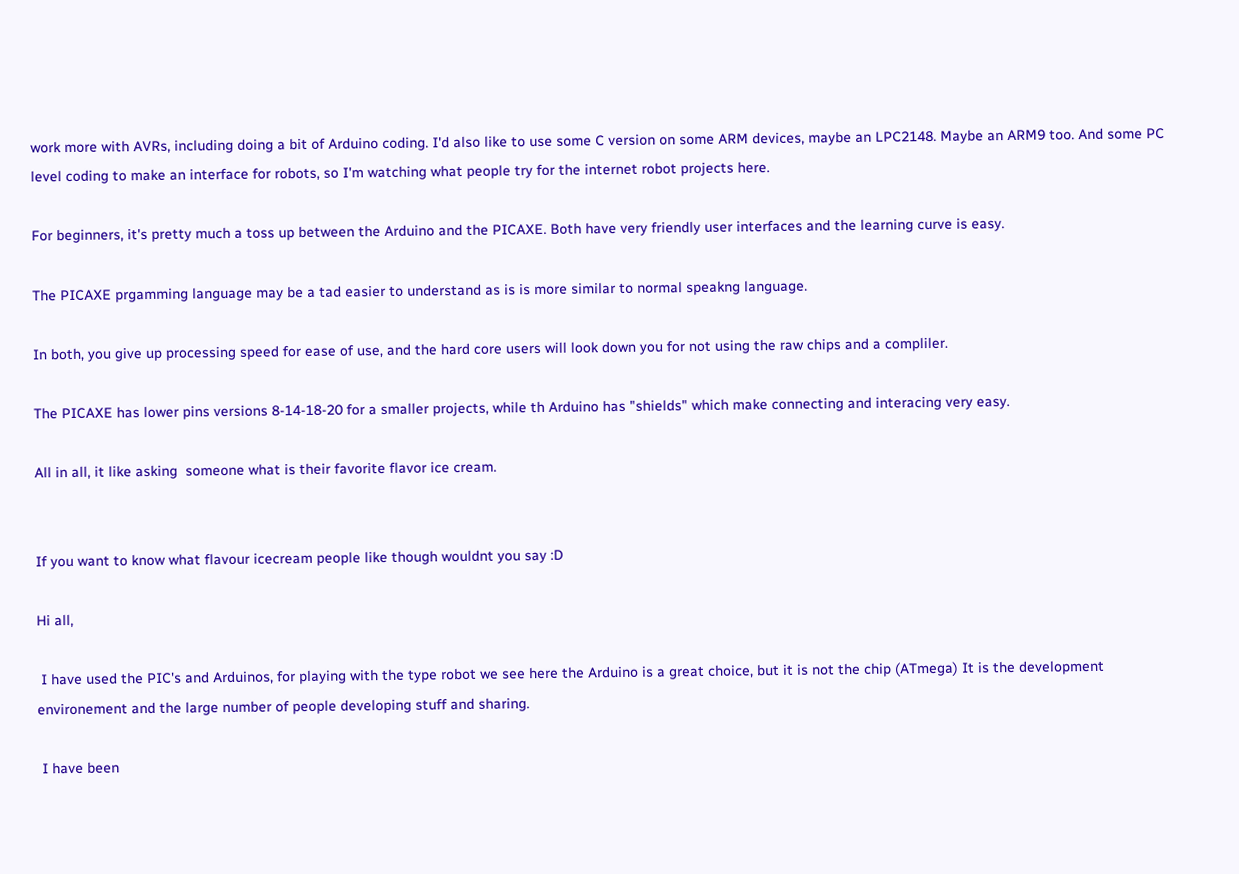work more with AVRs, including doing a bit of Arduino coding. I'd also like to use some C version on some ARM devices, maybe an LPC2148. Maybe an ARM9 too. And some PC level coding to make an interface for robots, so I'm watching what people try for the internet robot projects here.

For beginners, it's pretty much a toss up between the Arduino and the PICAXE. Both have very friendly user interfaces and the learning curve is easy.

The PICAXE prgamming language may be a tad easier to understand as is is more similar to normal speakng language.

In both, you give up processing speed for ease of use, and the hard core users will look down you for not using the raw chips and a compliler.

The PICAXE has lower pins versions 8-14-18-20 for a smaller projects, while th Arduino has "shields" which make connecting and interacing very easy.

All in all, it like asking  someone what is their favorite flavor ice cream.


If you want to know what flavour icecream people like though wouldnt you say :D

Hi all,

 I have used the PIC's and Arduinos, for playing with the type robot we see here the Arduino is a great choice, but it is not the chip (ATmega) It is the development environement and the large number of people developing stuff and sharing.

 I have been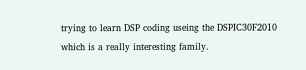trying to learn DSP coding useing the DSPIC30F2010 which is a really interesting family.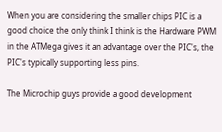When you are considering the smaller chips PIC is a good choice the only think I think is the Hardware PWM in the ATMega gives it an advantage over the PIC's, the PIC's typically supporting less pins.

The Microchip guys provide a good development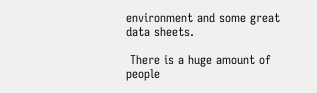environment and some great data sheets.

 There is a huge amount of people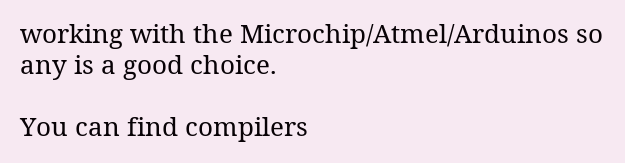working with the Microchip/Atmel/Arduinos so any is a good choice.

You can find compilers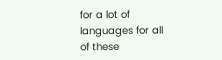for a lot of languages for all of these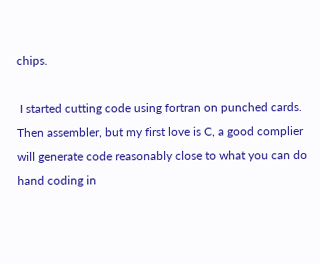chips.

 I started cutting code using fortran on punched cards. Then assembler, but my first love is C, a good complier will generate code reasonably close to what you can do hand coding in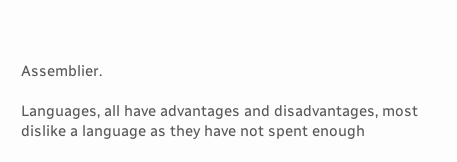Assemblier.

Languages, all have advantages and disadvantages, most dislike a language as they have not spent enough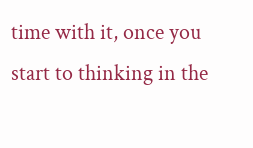time with it, once you start to thinking in the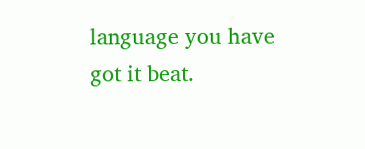language you have got it beat.